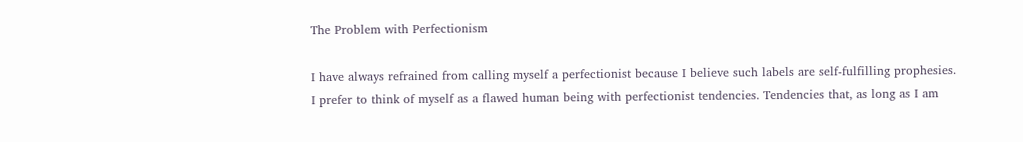The Problem with Perfectionism

I have always refrained from calling myself a perfectionist because I believe such labels are self-fulfilling prophesies. I prefer to think of myself as a flawed human being with perfectionist tendencies. Tendencies that, as long as I am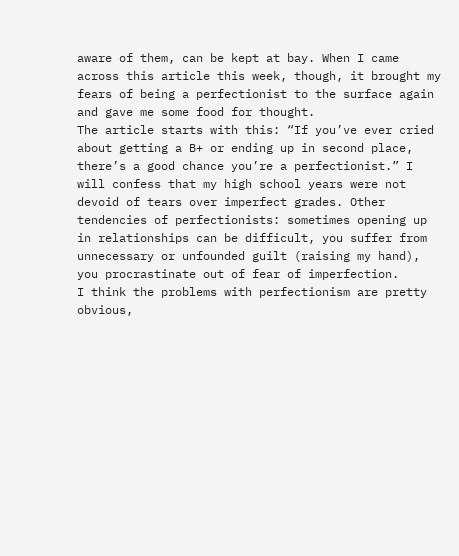aware of them, can be kept at bay. When I came across this article this week, though, it brought my fears of being a perfectionist to the surface again and gave me some food for thought.
The article starts with this: “If you’ve ever cried about getting a B+ or ending up in second place, there’s a good chance you’re a perfectionist.” I will confess that my high school years were not devoid of tears over imperfect grades. Other tendencies of perfectionists: sometimes opening up in relationships can be difficult, you suffer from unnecessary or unfounded guilt (raising my hand), you procrastinate out of fear of imperfection.
I think the problems with perfectionism are pretty obvious,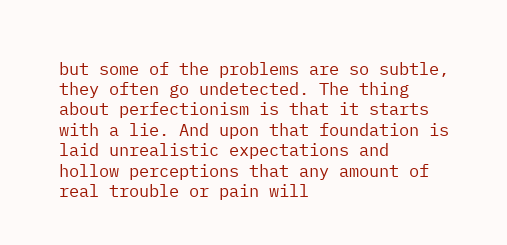but some of the problems are so subtle, they often go undetected. The thing about perfectionism is that it starts with a lie. And upon that foundation is laid unrealistic expectations and hollow perceptions that any amount of real trouble or pain will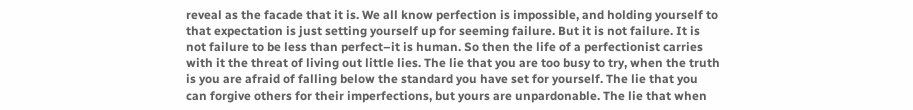reveal as the facade that it is. We all know perfection is impossible, and holding yourself to that expectation is just setting yourself up for seeming failure. But it is not failure. It is not failure to be less than perfect–it is human. So then the life of a perfectionist carries with it the threat of living out little lies. The lie that you are too busy to try, when the truth is you are afraid of falling below the standard you have set for yourself. The lie that you can forgive others for their imperfections, but yours are unpardonable. The lie that when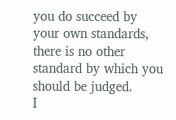you do succeed by your own standards, there is no other standard by which you should be judged.
I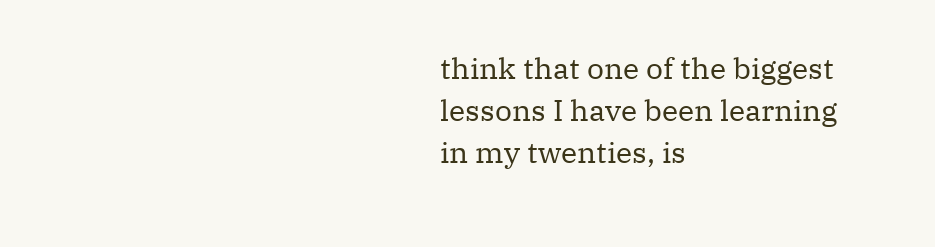think that one of the biggest lessons I have been learning in my twenties, is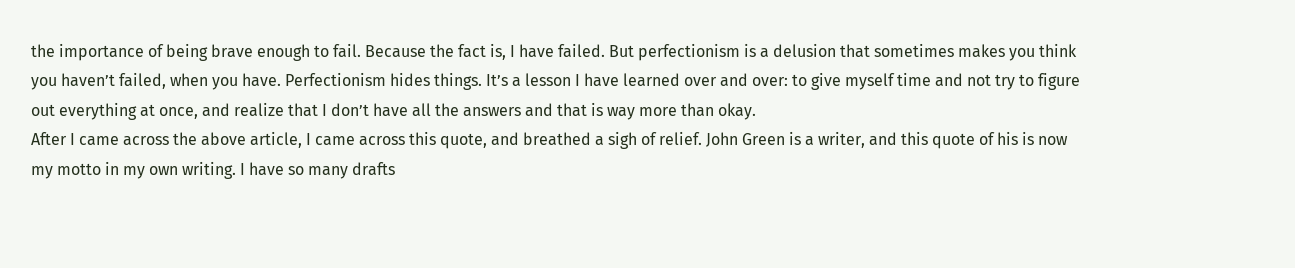the importance of being brave enough to fail. Because the fact is, I have failed. But perfectionism is a delusion that sometimes makes you think you haven’t failed, when you have. Perfectionism hides things. It’s a lesson I have learned over and over: to give myself time and not try to figure out everything at once, and realize that I don’t have all the answers and that is way more than okay.
After I came across the above article, I came across this quote, and breathed a sigh of relief. John Green is a writer, and this quote of his is now my motto in my own writing. I have so many drafts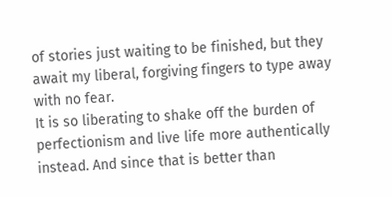of stories just waiting to be finished, but they await my liberal, forgiving fingers to type away with no fear.
It is so liberating to shake off the burden of perfectionism and live life more authentically instead. And since that is better than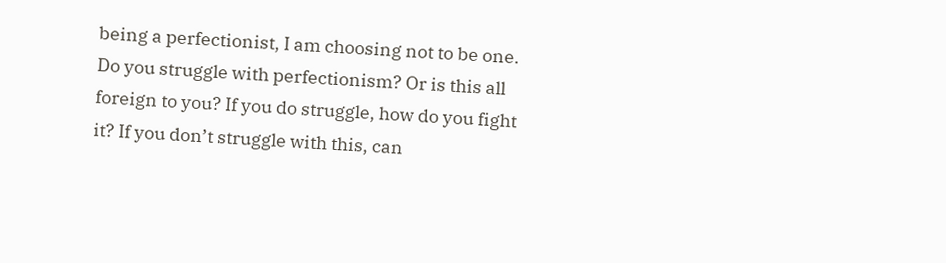being a perfectionist, I am choosing not to be one.
Do you struggle with perfectionism? Or is this all foreign to you? If you do struggle, how do you fight it? If you don’t struggle with this, can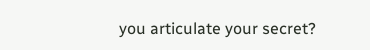you articulate your secret?